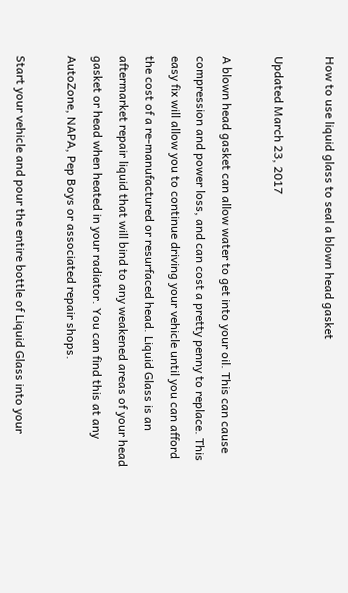How to use liquid glass to seal a blown head gasket

Updated March 23, 2017

A blown head gasket can allow water to get into your oil. This can cause compression and power loss, and can cost a pretty penny to replace. This easy fix will allow you to continue driving your vehicle until you can afford the cost of a re-manufactured or resurfaced head. Liquid Glass is an aftermarket repair liquid that will bind to any weakened areas of your head gasket or head when heated in your radiator. You can find this at any AutoZone, NAPA, Pep Boys or associated repair shops.

Start your vehicle and pour the entire bottle of Liquid Glass into your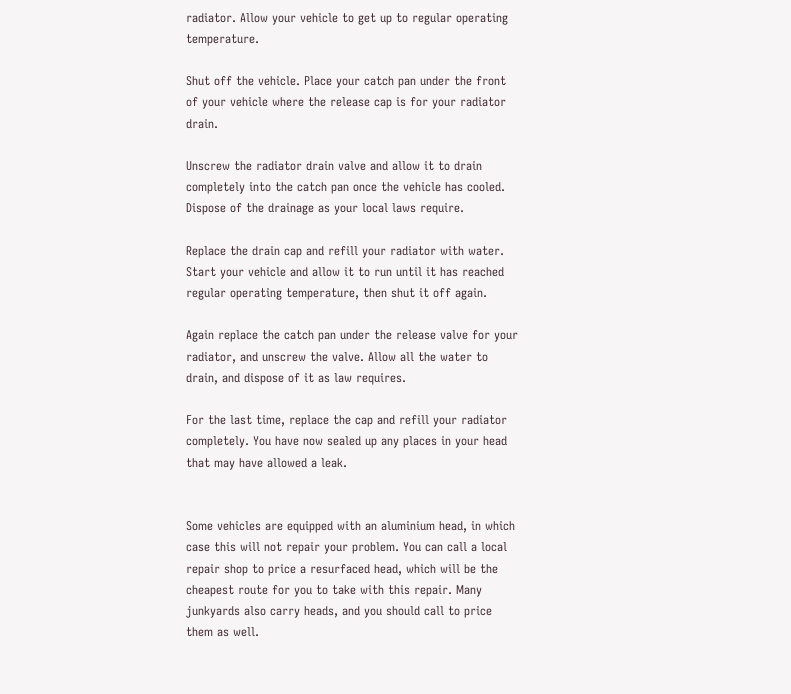radiator. Allow your vehicle to get up to regular operating temperature.

Shut off the vehicle. Place your catch pan under the front of your vehicle where the release cap is for your radiator drain.

Unscrew the radiator drain valve and allow it to drain completely into the catch pan once the vehicle has cooled. Dispose of the drainage as your local laws require.

Replace the drain cap and refill your radiator with water. Start your vehicle and allow it to run until it has reached regular operating temperature, then shut it off again.

Again replace the catch pan under the release valve for your radiator, and unscrew the valve. Allow all the water to drain, and dispose of it as law requires.

For the last time, replace the cap and refill your radiator completely. You have now sealed up any places in your head that may have allowed a leak.


Some vehicles are equipped with an aluminium head, in which case this will not repair your problem. You can call a local repair shop to price a resurfaced head, which will be the cheapest route for you to take with this repair. Many junkyards also carry heads, and you should call to price them as well.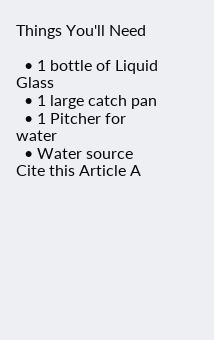Things You'll Need

  • 1 bottle of Liquid Glass
  • 1 large catch pan
  • 1 Pitcher for water
  • Water source
Cite this Article A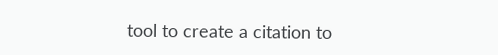tool to create a citation to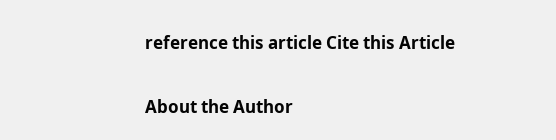reference this article Cite this Article

About the Author